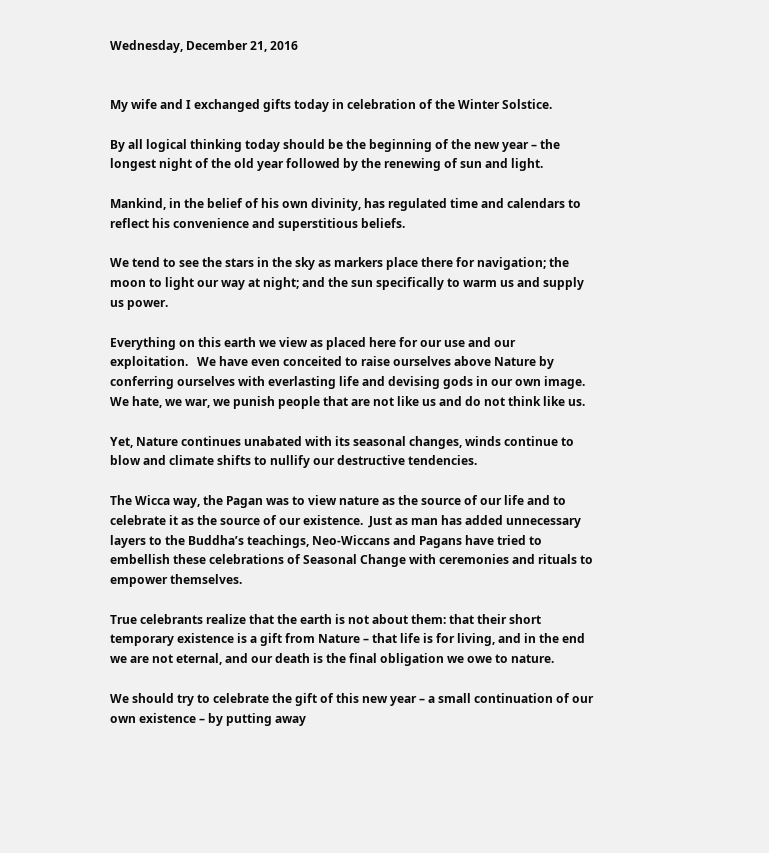Wednesday, December 21, 2016


My wife and I exchanged gifts today in celebration of the Winter Solstice.

By all logical thinking today should be the beginning of the new year – the longest night of the old year followed by the renewing of sun and light.

Mankind, in the belief of his own divinity, has regulated time and calendars to reflect his convenience and superstitious beliefs.

We tend to see the stars in the sky as markers place there for navigation; the moon to light our way at night; and the sun specifically to warm us and supply us power.

Everything on this earth we view as placed here for our use and our exploitation.   We have even conceited to raise ourselves above Nature by conferring ourselves with everlasting life and devising gods in our own image.   We hate, we war, we punish people that are not like us and do not think like us.

Yet, Nature continues unabated with its seasonal changes, winds continue to blow and climate shifts to nullify our destructive tendencies.

The Wicca way, the Pagan was to view nature as the source of our life and to celebrate it as the source of our existence.  Just as man has added unnecessary layers to the Buddha’s teachings, Neo-Wiccans and Pagans have tried to embellish these celebrations of Seasonal Change with ceremonies and rituals to empower themselves.

True celebrants realize that the earth is not about them: that their short temporary existence is a gift from Nature – that life is for living, and in the end we are not eternal, and our death is the final obligation we owe to nature.

We should try to celebrate the gift of this new year – a small continuation of our own existence – by putting away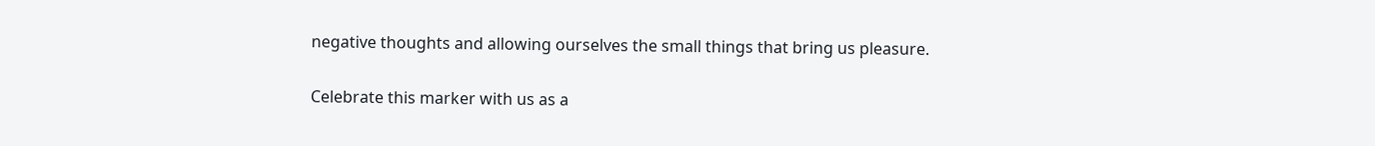negative thoughts and allowing ourselves the small things that bring us pleasure.

Celebrate this marker with us as a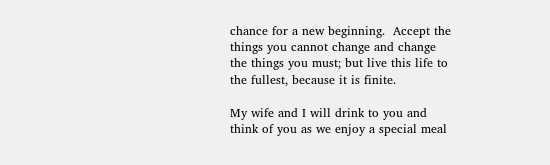chance for a new beginning.  Accept the things you cannot change and change the things you must; but live this life to the fullest, because it is finite.

My wife and I will drink to you and think of you as we enjoy a special meal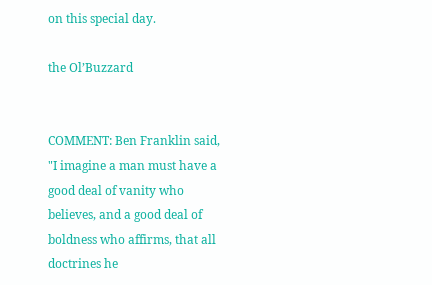on this special day.

the Ol’Buzzard


COMMENT: Ben Franklin said, "I imagine a man must have a good deal of vanity who believes, and a good deal of boldness who affirms, that all doctrines he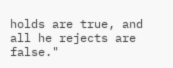holds are true, and all he rejects are false."